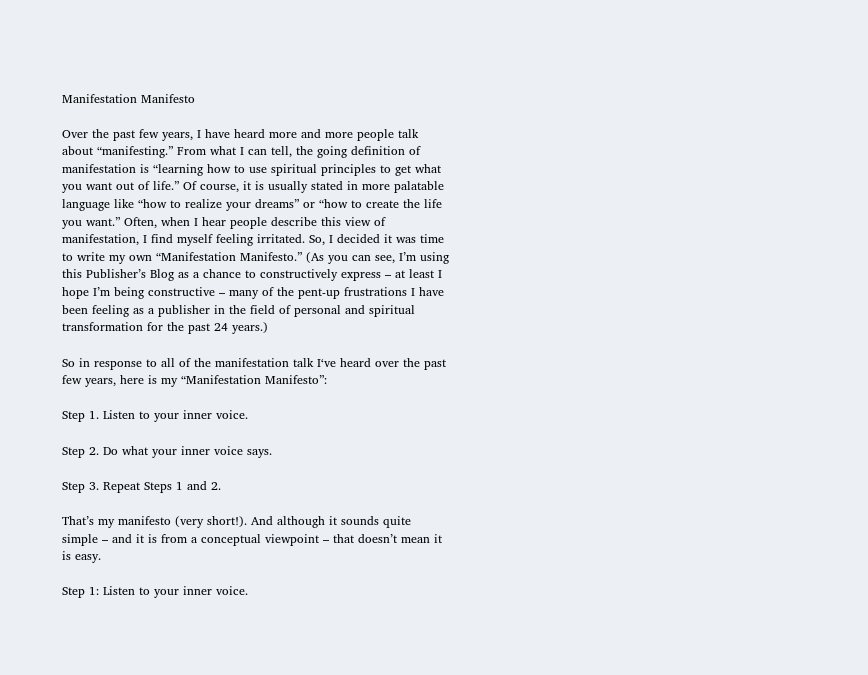Manifestation Manifesto

Over the past few years, I have heard more and more people talk about “manifesting.” From what I can tell, the going definition of manifestation is “learning how to use spiritual principles to get what you want out of life.” Of course, it is usually stated in more palatable language like “how to realize your dreams” or “how to create the life you want.” Often, when I hear people describe this view of manifestation, I find myself feeling irritated. So, I decided it was time to write my own “Manifestation Manifesto.” (As you can see, I’m using this Publisher’s Blog as a chance to constructively express – at least I hope I’m being constructive – many of the pent-up frustrations I have been feeling as a publisher in the field of personal and spiritual transformation for the past 24 years.)

So in response to all of the manifestation talk I‘ve heard over the past few years, here is my “Manifestation Manifesto”:

Step 1. Listen to your inner voice.

Step 2. Do what your inner voice says.

Step 3. Repeat Steps 1 and 2.

That’s my manifesto (very short!). And although it sounds quite simple – and it is from a conceptual viewpoint – that doesn’t mean it is easy.

Step 1: Listen to your inner voice.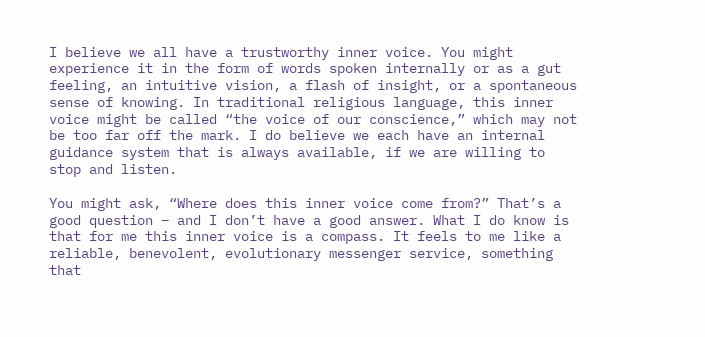I believe we all have a trustworthy inner voice. You might experience it in the form of words spoken internally or as a gut feeling, an intuitive vision, a flash of insight, or a spontaneous sense of knowing. In traditional religious language, this inner voice might be called “the voice of our conscience,” which may not be too far off the mark. I do believe we each have an internal guidance system that is always available, if we are willing to stop and listen.

You might ask, “Where does this inner voice come from?” That’s a good question – and I don’t have a good answer. What I do know is that for me this inner voice is a compass. It feels to me like a reliable, benevolent, evolutionary messenger service, something that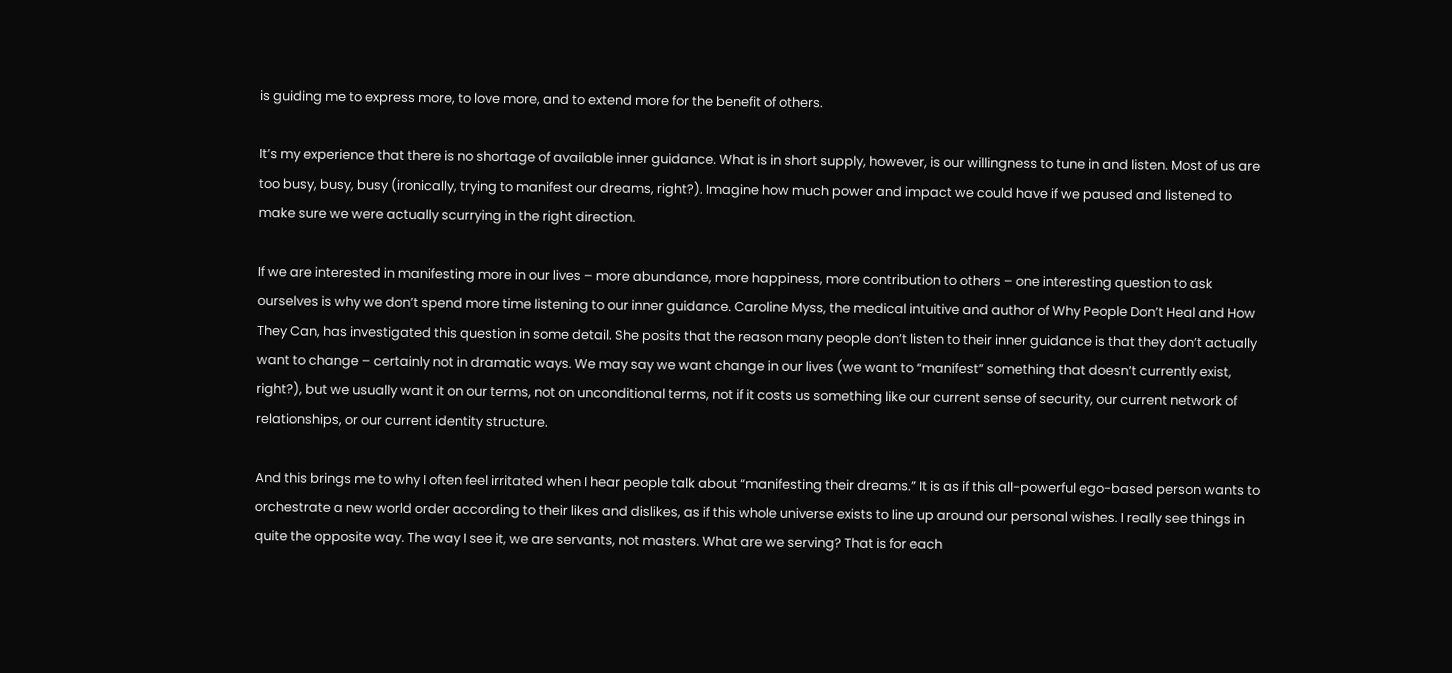is guiding me to express more, to love more, and to extend more for the benefit of others.

It’s my experience that there is no shortage of available inner guidance. What is in short supply, however, is our willingness to tune in and listen. Most of us are too busy, busy, busy (ironically, trying to manifest our dreams, right?). Imagine how much power and impact we could have if we paused and listened to make sure we were actually scurrying in the right direction.

If we are interested in manifesting more in our lives – more abundance, more happiness, more contribution to others – one interesting question to ask ourselves is why we don’t spend more time listening to our inner guidance. Caroline Myss, the medical intuitive and author of Why People Don’t Heal and How They Can, has investigated this question in some detail. She posits that the reason many people don’t listen to their inner guidance is that they don’t actually want to change – certainly not in dramatic ways. We may say we want change in our lives (we want to “manifest” something that doesn’t currently exist, right?), but we usually want it on our terms, not on unconditional terms, not if it costs us something like our current sense of security, our current network of relationships, or our current identity structure.

And this brings me to why I often feel irritated when I hear people talk about “manifesting their dreams.” It is as if this all-powerful ego-based person wants to orchestrate a new world order according to their likes and dislikes, as if this whole universe exists to line up around our personal wishes. I really see things in quite the opposite way. The way I see it, we are servants, not masters. What are we serving? That is for each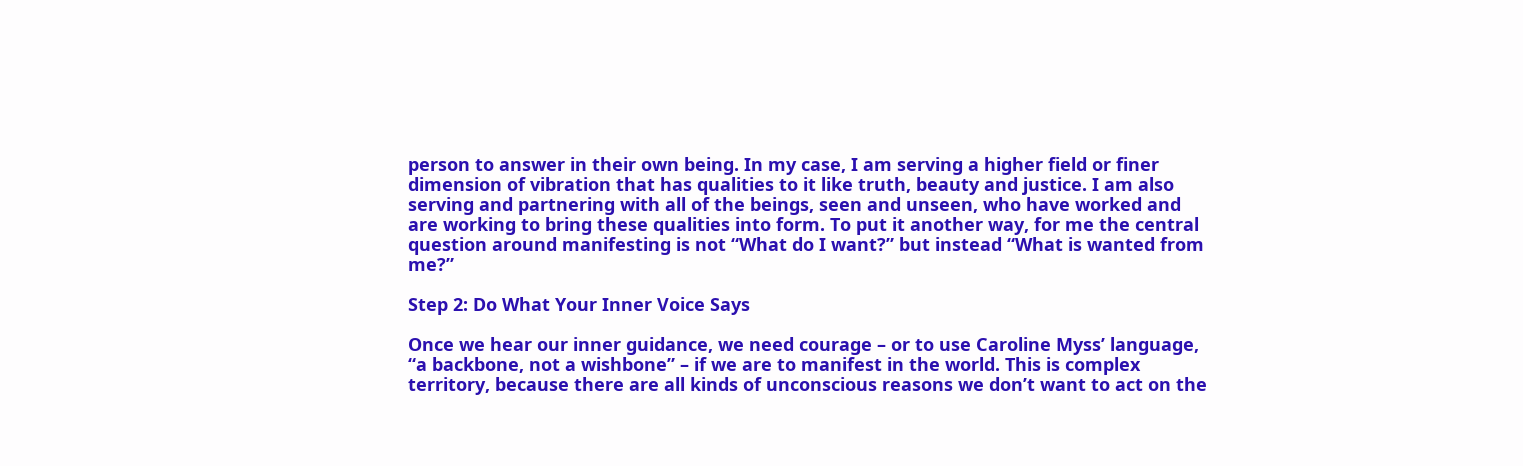person to answer in their own being. In my case, I am serving a higher field or finer dimension of vibration that has qualities to it like truth, beauty and justice. I am also serving and partnering with all of the beings, seen and unseen, who have worked and are working to bring these qualities into form. To put it another way, for me the central question around manifesting is not “What do I want?” but instead “What is wanted from me?”

Step 2: Do What Your Inner Voice Says

Once we hear our inner guidance, we need courage – or to use Caroline Myss’ language, “a backbone, not a wishbone” – if we are to manifest in the world. This is complex territory, because there are all kinds of unconscious reasons we don’t want to act on the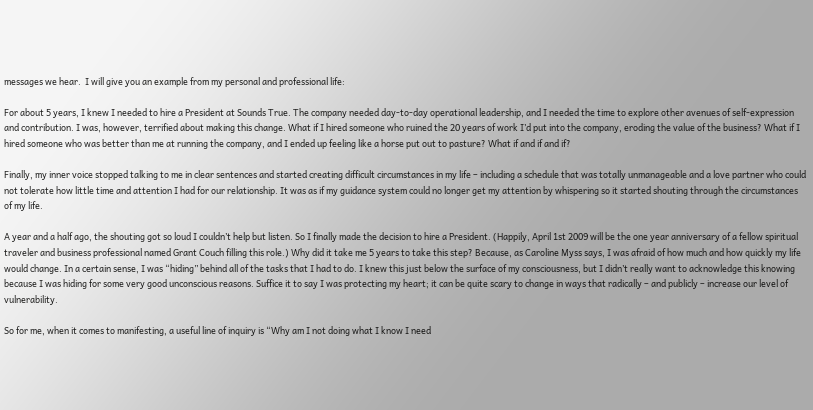messages we hear.  I will give you an example from my personal and professional life:

For about 5 years, I knew I needed to hire a President at Sounds True. The company needed day-to-day operational leadership, and I needed the time to explore other avenues of self-expression and contribution. I was, however, terrified about making this change. What if I hired someone who ruined the 20 years of work I’d put into the company, eroding the value of the business? What if I hired someone who was better than me at running the company, and I ended up feeling like a horse put out to pasture? What if and if and if?

Finally, my inner voice stopped talking to me in clear sentences and started creating difficult circumstances in my life – including a schedule that was totally unmanageable and a love partner who could not tolerate how little time and attention I had for our relationship. It was as if my guidance system could no longer get my attention by whispering so it started shouting through the circumstances of my life.

A year and a half ago, the shouting got so loud I couldn’t help but listen. So I finally made the decision to hire a President. (Happily, April 1st 2009 will be the one year anniversary of a fellow spiritual traveler and business professional named Grant Couch filling this role.) Why did it take me 5 years to take this step? Because, as Caroline Myss says, I was afraid of how much and how quickly my life would change. In a certain sense, I was “hiding” behind all of the tasks that I had to do. I knew this just below the surface of my consciousness, but I didn’t really want to acknowledge this knowing because I was hiding for some very good unconscious reasons. Suffice it to say I was protecting my heart; it can be quite scary to change in ways that radically – and publicly – increase our level of vulnerability.

So for me, when it comes to manifesting, a useful line of inquiry is “Why am I not doing what I know I need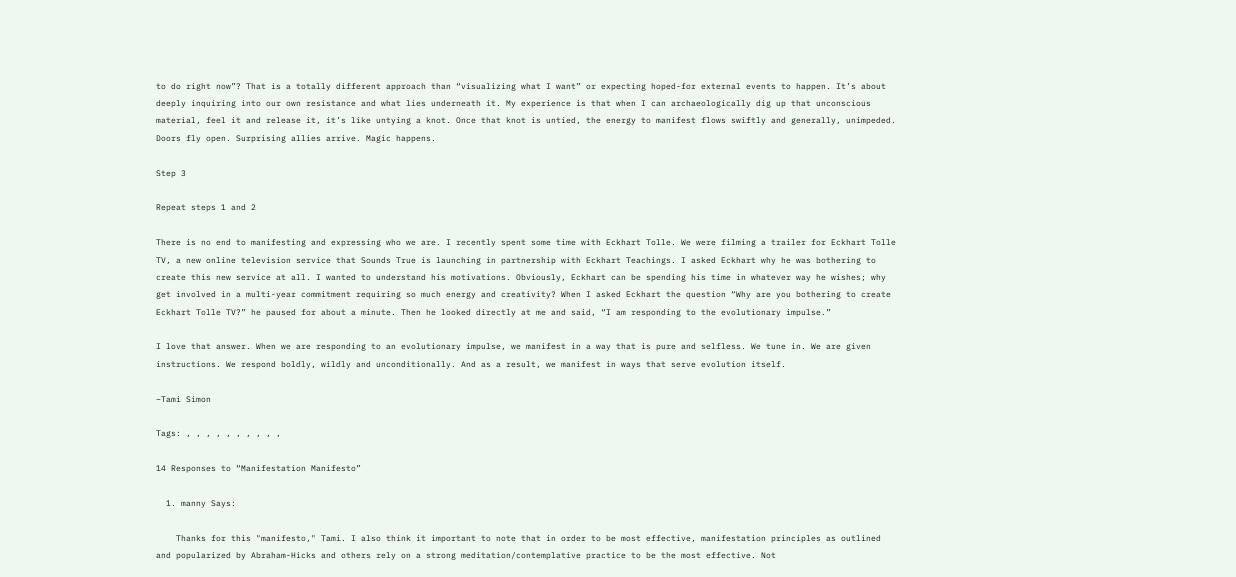to do right now”? That is a totally different approach than “visualizing what I want” or expecting hoped-for external events to happen. It’s about deeply inquiring into our own resistance and what lies underneath it. My experience is that when I can archaeologically dig up that unconscious material, feel it and release it, it’s like untying a knot. Once that knot is untied, the energy to manifest flows swiftly and generally, unimpeded. Doors fly open. Surprising allies arrive. Magic happens.

Step 3

Repeat steps 1 and 2

There is no end to manifesting and expressing who we are. I recently spent some time with Eckhart Tolle. We were filming a trailer for Eckhart Tolle TV, a new online television service that Sounds True is launching in partnership with Eckhart Teachings. I asked Eckhart why he was bothering to create this new service at all. I wanted to understand his motivations. Obviously, Eckhart can be spending his time in whatever way he wishes; why get involved in a multi-year commitment requiring so much energy and creativity? When I asked Eckhart the question “Why are you bothering to create Eckhart Tolle TV?” he paused for about a minute. Then he looked directly at me and said, “I am responding to the evolutionary impulse.”

I love that answer. When we are responding to an evolutionary impulse, we manifest in a way that is pure and selfless. We tune in. We are given instructions. We respond boldly, wildly and unconditionally. And as a result, we manifest in ways that serve evolution itself.

–Tami Simon

Tags: , , , , , , , , , ,

14 Responses to “Manifestation Manifesto”

  1. manny Says:

    Thanks for this "manifesto," Tami. I also think it important to note that in order to be most effective, manifestation principles as outlined and popularized by Abraham-Hicks and others rely on a strong meditation/contemplative practice to be the most effective. Not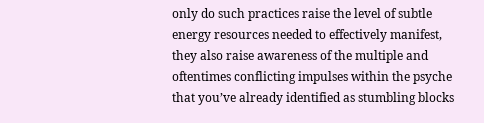only do such practices raise the level of subtle energy resources needed to effectively manifest, they also raise awareness of the multiple and oftentimes conflicting impulses within the psyche that you’ve already identified as stumbling blocks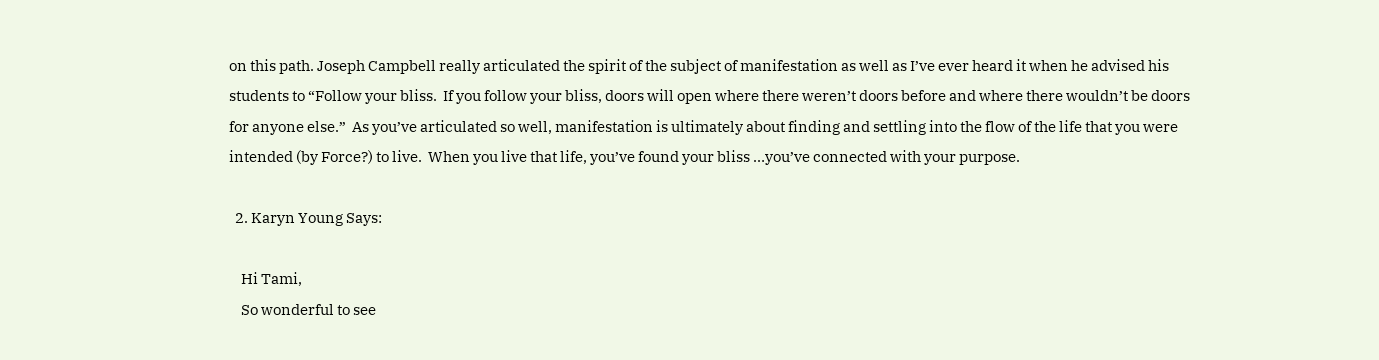on this path. Joseph Campbell really articulated the spirit of the subject of manifestation as well as I’ve ever heard it when he advised his students to “Follow your bliss.  If you follow your bliss, doors will open where there weren’t doors before and where there wouldn’t be doors for anyone else.”  As you’ve articulated so well, manifestation is ultimately about finding and settling into the flow of the life that you were intended (by Force?) to live.  When you live that life, you’ve found your bliss …you’ve connected with your purpose.

  2. Karyn Young Says:

    Hi Tami,
    So wonderful to see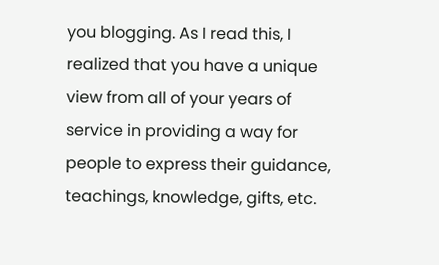you blogging. As I read this, I realized that you have a unique view from all of your years of service in providing a way for people to express their guidance, teachings, knowledge, gifts, etc.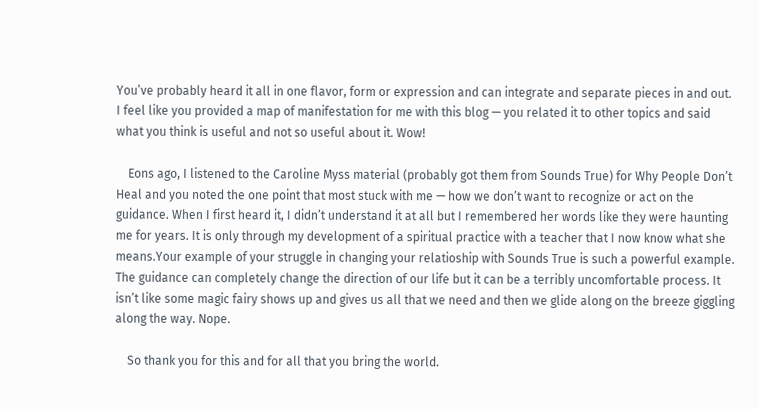You’ve probably heard it all in one flavor, form or expression and can integrate and separate pieces in and out. I feel like you provided a map of manifestation for me with this blog — you related it to other topics and said what you think is useful and not so useful about it. Wow!

    Eons ago, I listened to the Caroline Myss material (probably got them from Sounds True) for Why People Don’t Heal and you noted the one point that most stuck with me — how we don’t want to recognize or act on the guidance. When I first heard it, I didn’t understand it at all but I remembered her words like they were haunting me for years. It is only through my development of a spiritual practice with a teacher that I now know what she means.Your example of your struggle in changing your relatioship with Sounds True is such a powerful example. The guidance can completely change the direction of our life but it can be a terribly uncomfortable process. It isn’t like some magic fairy shows up and gives us all that we need and then we glide along on the breeze giggling along the way. Nope.

    So thank you for this and for all that you bring the world.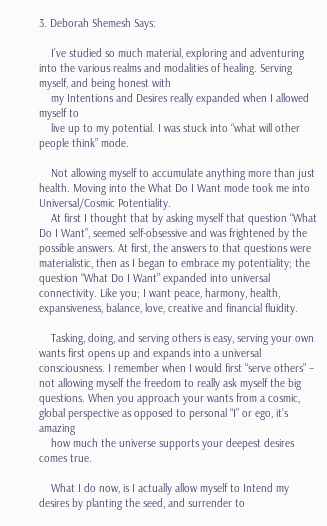3. Deborah Shemesh Says:

    I’ve studied so much material, exploring and adventuring into the various realms and modalities of healing. Serving myself, and being honest with
    my Intentions and Desires really expanded when I allowed myself to
    live up to my potential. I was stuck into “what will other people think” mode.

    Not allowing myself to accumulate anything more than just health. Moving into the What Do I Want mode took me into Universal/Cosmic Potentiality.
    At first I thought that by asking myself that question “What Do I Want”, seemed self-obsessive and was frightened by the possible answers. At first, the answers to that questions were materialistic, then as I began to embrace my potentiality; the question “What Do I Want” expanded into universal connectivity. Like you; I want peace, harmony, health, expansiveness, balance, love, creative and financial fluidity.

    Tasking, doing, and serving others is easy, serving your own wants first opens up and expands into a universal consciousness. I remember when I would first “serve others” – not allowing myself the freedom to really ask myself the big questions. When you approach your wants from a cosmic, global perspective as opposed to personal “I” or ego, it’s amazing
    how much the universe supports your deepest desires comes true.

    What I do now, is I actually allow myself to Intend my desires by planting the seed, and surrender to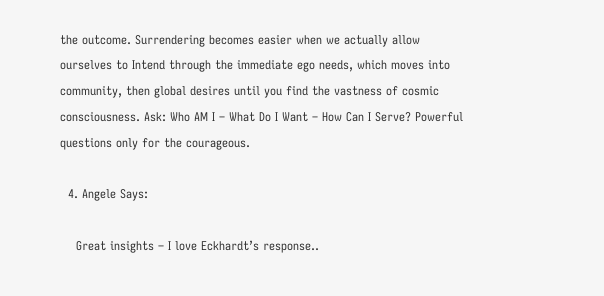the outcome. Surrendering becomes easier when we actually allow ourselves to Intend through the immediate ego needs, which moves into community, then global desires until you find the vastness of cosmic consciousness. Ask: Who AM I – What Do I Want – How Can I Serve? Powerful questions only for the courageous.

  4. Angele Says:

    Great insights – I love Eckhardt’s response..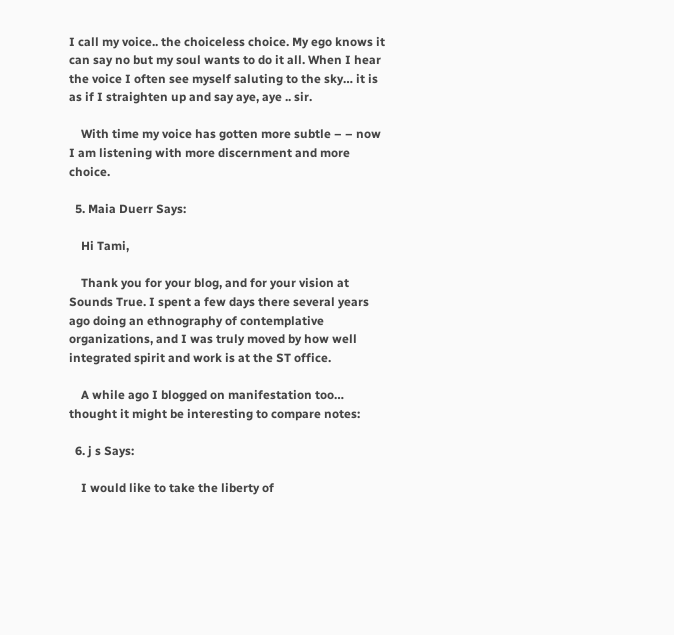I call my voice.. the choiceless choice. My ego knows it can say no but my soul wants to do it all. When I hear the voice I often see myself saluting to the sky… it is as if I straighten up and say aye, aye .. sir.

    With time my voice has gotten more subtle – – now I am listening with more discernment and more choice.

  5. Maia Duerr Says:

    Hi Tami,

    Thank you for your blog, and for your vision at Sounds True. I spent a few days there several years ago doing an ethnography of contemplative organizations, and I was truly moved by how well integrated spirit and work is at the ST office.

    A while ago I blogged on manifestation too… thought it might be interesting to compare notes:

  6. j s Says:

    I would like to take the liberty of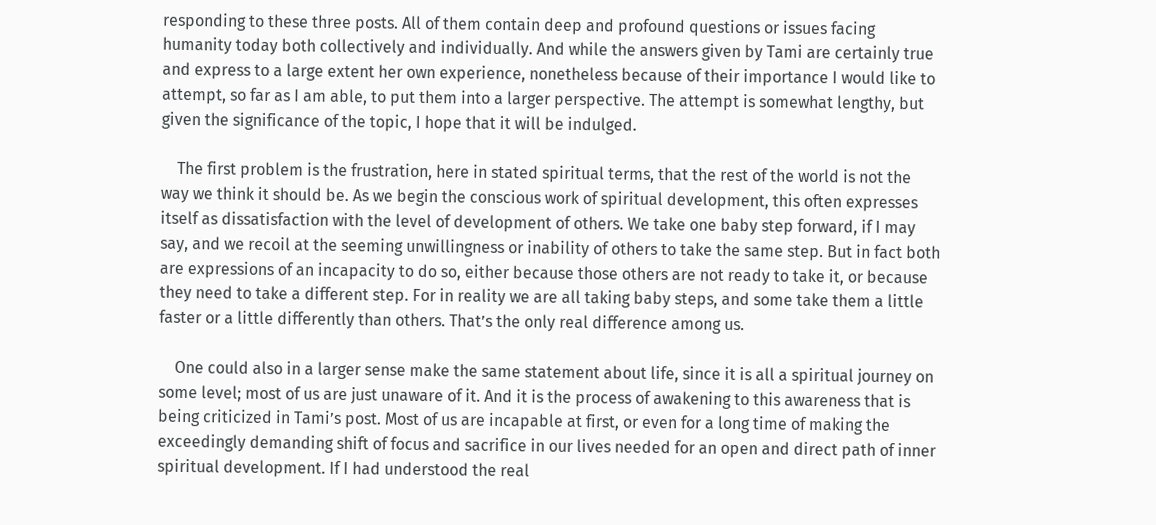responding to these three posts. All of them contain deep and profound questions or issues facing humanity today both collectively and individually. And while the answers given by Tami are certainly true and express to a large extent her own experience, nonetheless because of their importance I would like to attempt, so far as I am able, to put them into a larger perspective. The attempt is somewhat lengthy, but given the significance of the topic, I hope that it will be indulged.

    The first problem is the frustration, here in stated spiritual terms, that the rest of the world is not the way we think it should be. As we begin the conscious work of spiritual development, this often expresses itself as dissatisfaction with the level of development of others. We take one baby step forward, if I may say, and we recoil at the seeming unwillingness or inability of others to take the same step. But in fact both are expressions of an incapacity to do so, either because those others are not ready to take it, or because they need to take a different step. For in reality we are all taking baby steps, and some take them a little faster or a little differently than others. That’s the only real difference among us.

    One could also in a larger sense make the same statement about life, since it is all a spiritual journey on some level; most of us are just unaware of it. And it is the process of awakening to this awareness that is being criticized in Tami’s post. Most of us are incapable at first, or even for a long time of making the exceedingly demanding shift of focus and sacrifice in our lives needed for an open and direct path of inner spiritual development. If I had understood the real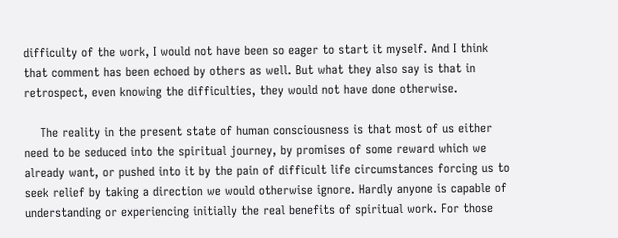difficulty of the work, I would not have been so eager to start it myself. And I think that comment has been echoed by others as well. But what they also say is that in retrospect, even knowing the difficulties, they would not have done otherwise.

    The reality in the present state of human consciousness is that most of us either need to be seduced into the spiritual journey, by promises of some reward which we already want, or pushed into it by the pain of difficult life circumstances forcing us to seek relief by taking a direction we would otherwise ignore. Hardly anyone is capable of understanding or experiencing initially the real benefits of spiritual work. For those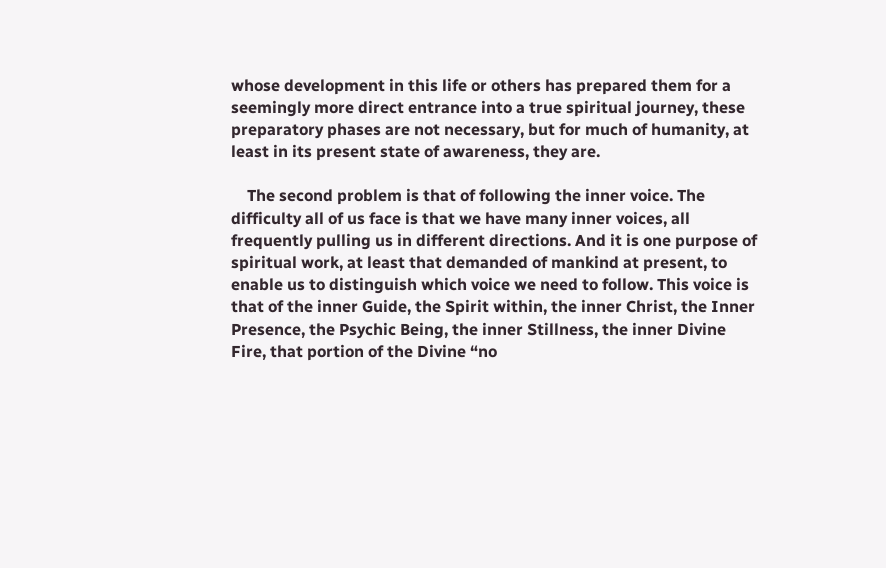whose development in this life or others has prepared them for a seemingly more direct entrance into a true spiritual journey, these preparatory phases are not necessary, but for much of humanity, at least in its present state of awareness, they are.

    The second problem is that of following the inner voice. The difficulty all of us face is that we have many inner voices, all frequently pulling us in different directions. And it is one purpose of spiritual work, at least that demanded of mankind at present, to enable us to distinguish which voice we need to follow. This voice is that of the inner Guide, the Spirit within, the inner Christ, the Inner Presence, the Psychic Being, the inner Stillness, the inner Divine Fire, that portion of the Divine “no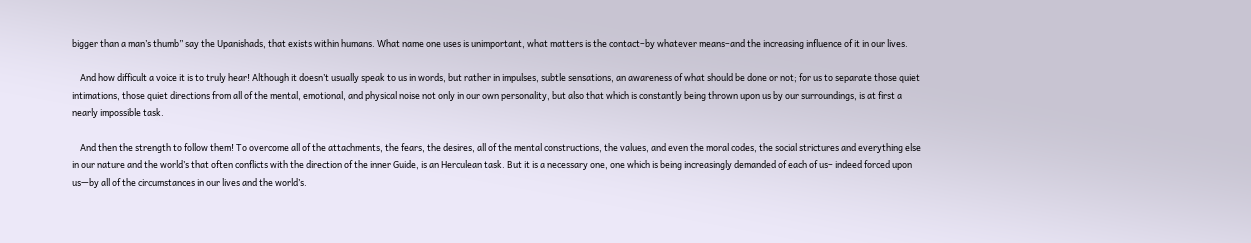bigger than a man’s thumb” say the Upanishads, that exists within humans. What name one uses is unimportant, what matters is the contact–by whatever means–and the increasing influence of it in our lives.

    And how difficult a voice it is to truly hear! Although it doesn’t usually speak to us in words, but rather in impulses, subtle sensations, an awareness of what should be done or not; for us to separate those quiet intimations, those quiet directions from all of the mental, emotional, and physical noise not only in our own personality, but also that which is constantly being thrown upon us by our surroundings, is at first a nearly impossible task.

    And then the strength to follow them! To overcome all of the attachments, the fears, the desires, all of the mental constructions, the values, and even the moral codes, the social strictures and everything else in our nature and the world’s that often conflicts with the direction of the inner Guide, is an Herculean task. But it is a necessary one, one which is being increasingly demanded of each of us– indeed forced upon us—by all of the circumstances in our lives and the world’s.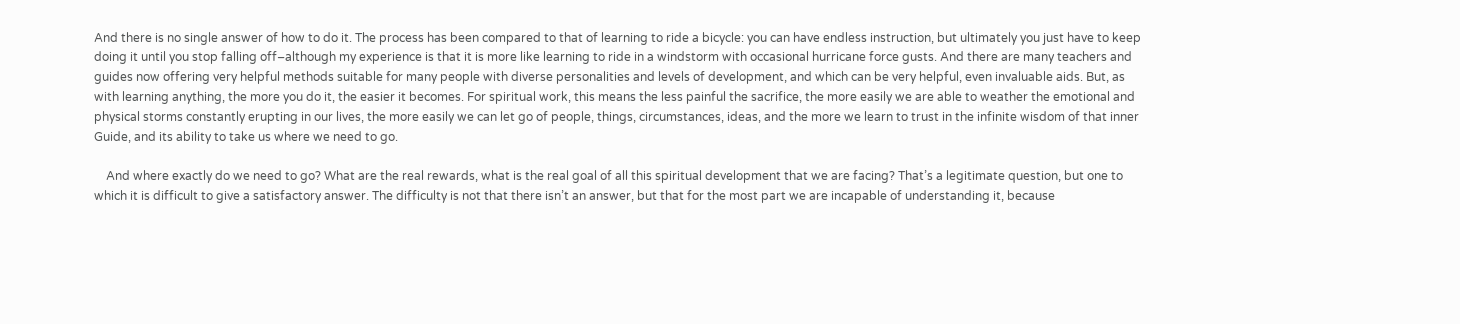And there is no single answer of how to do it. The process has been compared to that of learning to ride a bicycle: you can have endless instruction, but ultimately you just have to keep doing it until you stop falling off–although my experience is that it is more like learning to ride in a windstorm with occasional hurricane force gusts. And there are many teachers and guides now offering very helpful methods suitable for many people with diverse personalities and levels of development, and which can be very helpful, even invaluable aids. But, as with learning anything, the more you do it, the easier it becomes. For spiritual work, this means the less painful the sacrifice, the more easily we are able to weather the emotional and physical storms constantly erupting in our lives, the more easily we can let go of people, things, circumstances, ideas, and the more we learn to trust in the infinite wisdom of that inner Guide, and its ability to take us where we need to go.

    And where exactly do we need to go? What are the real rewards, what is the real goal of all this spiritual development that we are facing? That’s a legitimate question, but one to which it is difficult to give a satisfactory answer. The difficulty is not that there isn’t an answer, but that for the most part we are incapable of understanding it, because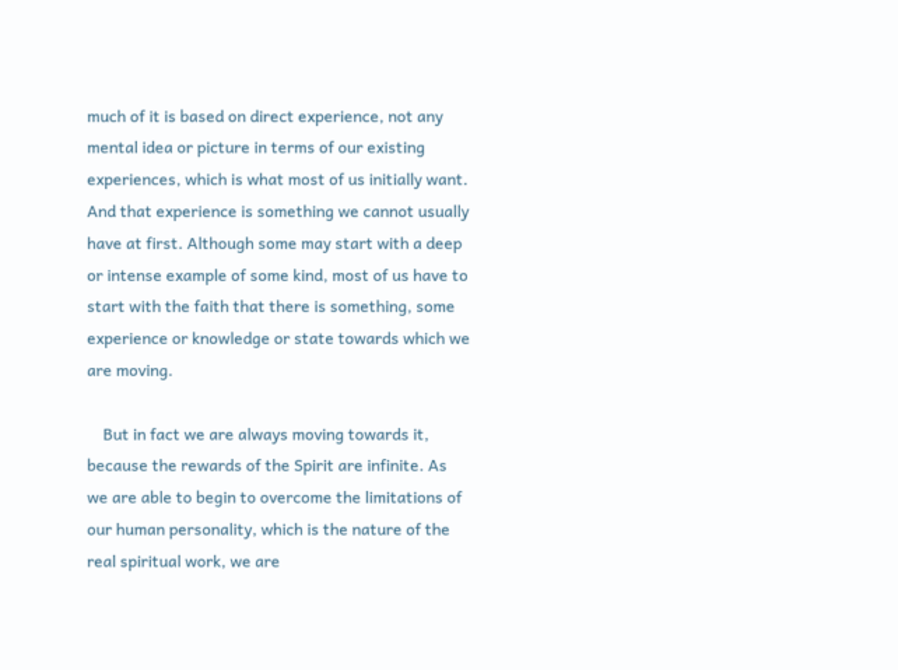much of it is based on direct experience, not any mental idea or picture in terms of our existing experiences, which is what most of us initially want. And that experience is something we cannot usually have at first. Although some may start with a deep or intense example of some kind, most of us have to start with the faith that there is something, some experience or knowledge or state towards which we are moving.

    But in fact we are always moving towards it, because the rewards of the Spirit are infinite. As we are able to begin to overcome the limitations of our human personality, which is the nature of the real spiritual work, we are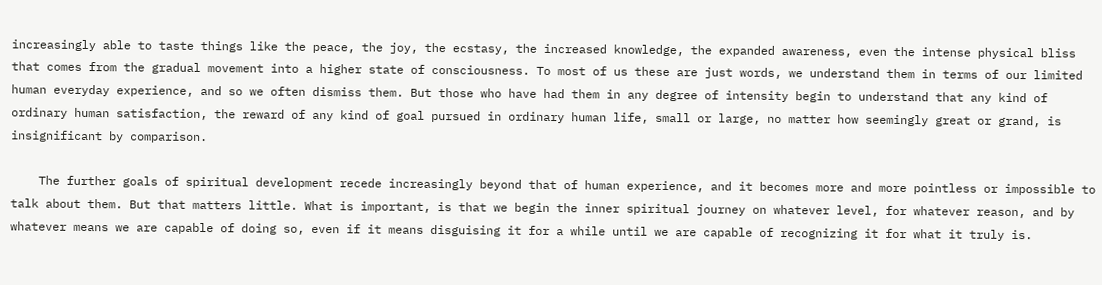increasingly able to taste things like the peace, the joy, the ecstasy, the increased knowledge, the expanded awareness, even the intense physical bliss that comes from the gradual movement into a higher state of consciousness. To most of us these are just words, we understand them in terms of our limited human everyday experience, and so we often dismiss them. But those who have had them in any degree of intensity begin to understand that any kind of ordinary human satisfaction, the reward of any kind of goal pursued in ordinary human life, small or large, no matter how seemingly great or grand, is insignificant by comparison.

    The further goals of spiritual development recede increasingly beyond that of human experience, and it becomes more and more pointless or impossible to talk about them. But that matters little. What is important, is that we begin the inner spiritual journey on whatever level, for whatever reason, and by whatever means we are capable of doing so, even if it means disguising it for a while until we are capable of recognizing it for what it truly is.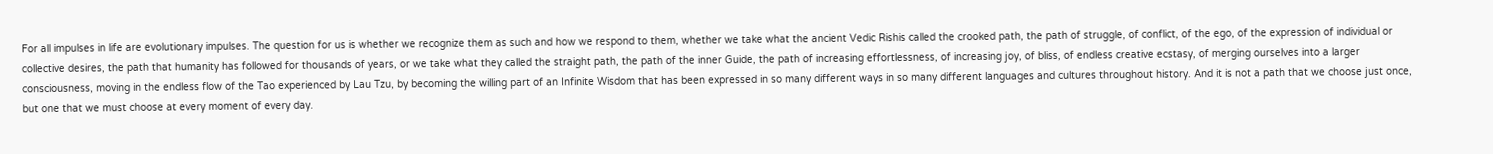For all impulses in life are evolutionary impulses. The question for us is whether we recognize them as such and how we respond to them, whether we take what the ancient Vedic Rishis called the crooked path, the path of struggle, of conflict, of the ego, of the expression of individual or collective desires, the path that humanity has followed for thousands of years, or we take what they called the straight path, the path of the inner Guide, the path of increasing effortlessness, of increasing joy, of bliss, of endless creative ecstasy, of merging ourselves into a larger consciousness, moving in the endless flow of the Tao experienced by Lau Tzu, by becoming the willing part of an Infinite Wisdom that has been expressed in so many different ways in so many different languages and cultures throughout history. And it is not a path that we choose just once, but one that we must choose at every moment of every day.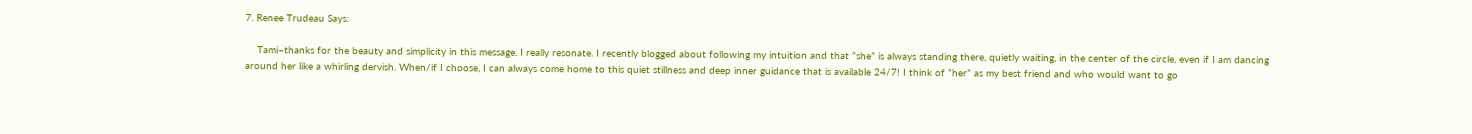7. Renee Trudeau Says:

    Tami–thanks for the beauty and simplicity in this message. I really resonate. I recently blogged about following my intuition and that “she” is always standing there, quietly waiting, in the center of the circle, even if I am dancing around her like a whirling dervish. When/if I choose, I can always come home to this quiet stillness and deep inner guidance that is available 24/7! I think of “her” as my best friend and who would want to go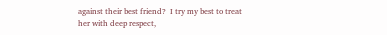against their best friend?  I try my best to treat her with deep respect,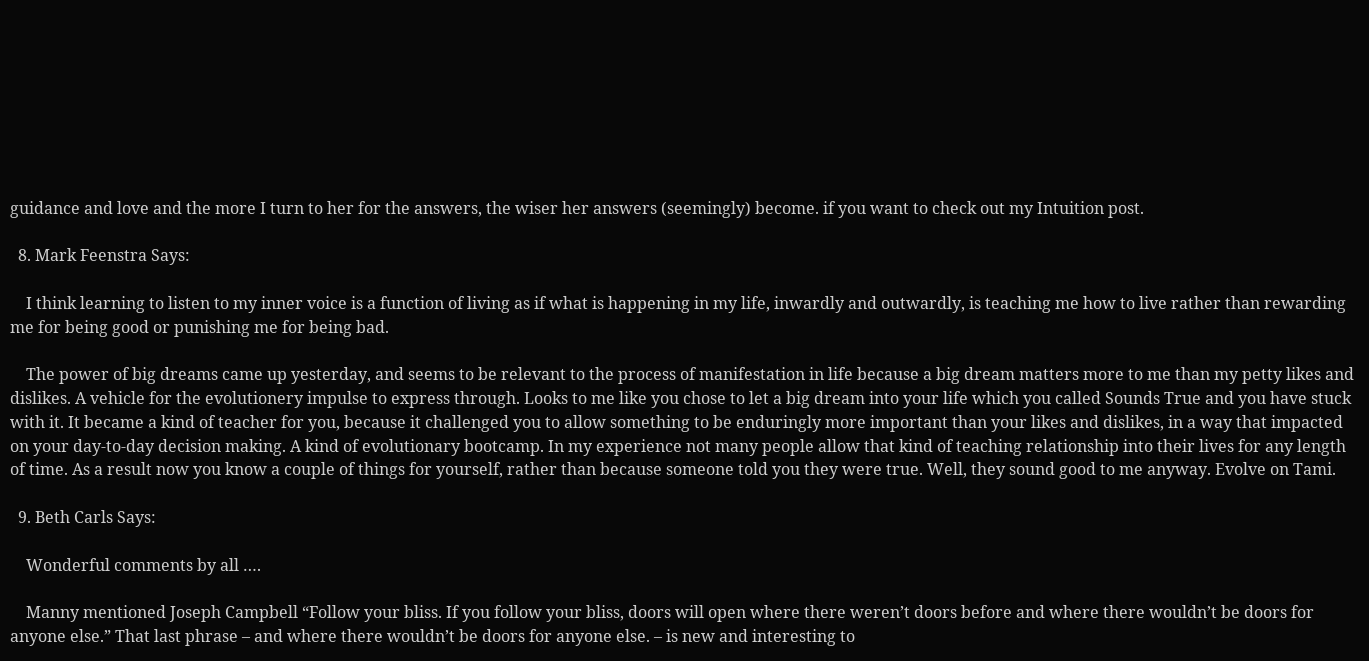guidance and love and the more I turn to her for the answers, the wiser her answers (seemingly) become. if you want to check out my Intuition post.

  8. Mark Feenstra Says:

    I think learning to listen to my inner voice is a function of living as if what is happening in my life, inwardly and outwardly, is teaching me how to live rather than rewarding me for being good or punishing me for being bad.

    The power of big dreams came up yesterday, and seems to be relevant to the process of manifestation in life because a big dream matters more to me than my petty likes and dislikes. A vehicle for the evolutionery impulse to express through. Looks to me like you chose to let a big dream into your life which you called Sounds True and you have stuck with it. It became a kind of teacher for you, because it challenged you to allow something to be enduringly more important than your likes and dislikes, in a way that impacted on your day-to-day decision making. A kind of evolutionary bootcamp. In my experience not many people allow that kind of teaching relationship into their lives for any length of time. As a result now you know a couple of things for yourself, rather than because someone told you they were true. Well, they sound good to me anyway. Evolve on Tami.

  9. Beth Carls Says:

    Wonderful comments by all ….

    Manny mentioned Joseph Campbell “Follow your bliss. If you follow your bliss, doors will open where there weren’t doors before and where there wouldn’t be doors for anyone else.” That last phrase – and where there wouldn’t be doors for anyone else. – is new and interesting to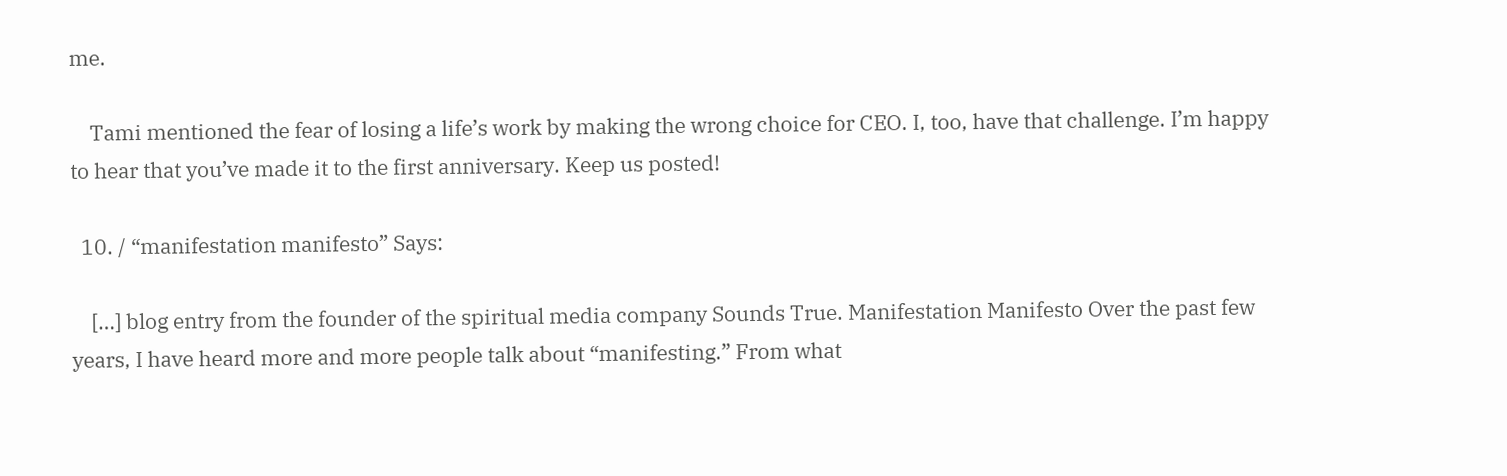me.

    Tami mentioned the fear of losing a life’s work by making the wrong choice for CEO. I, too, have that challenge. I’m happy to hear that you’ve made it to the first anniversary. Keep us posted!

  10. / “manifestation manifesto” Says:

    […] blog entry from the founder of the spiritual media company Sounds True. Manifestation Manifesto Over the past few years, I have heard more and more people talk about “manifesting.” From what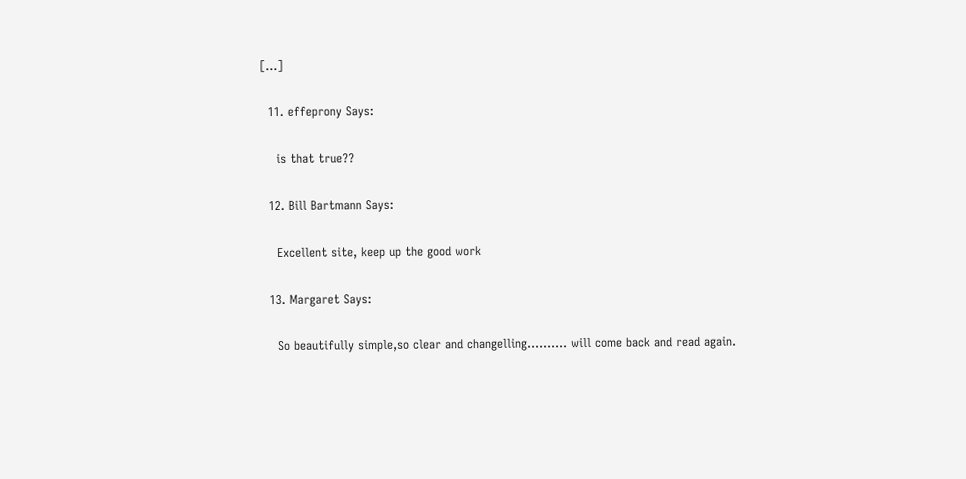[…]

  11. effeprony Says:

    is that true??

  12. Bill Bartmann Says:

    Excellent site, keep up the good work

  13. Margaret Says:

    So beautifully simple,so clear and changelling………. will come back and read again.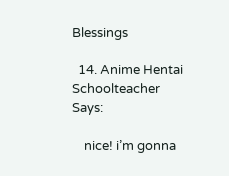Blessings

  14. Anime Hentai Schoolteacher Says:

    nice! i’m gonna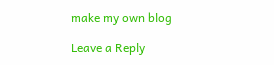make my own blog

Leave a Reply